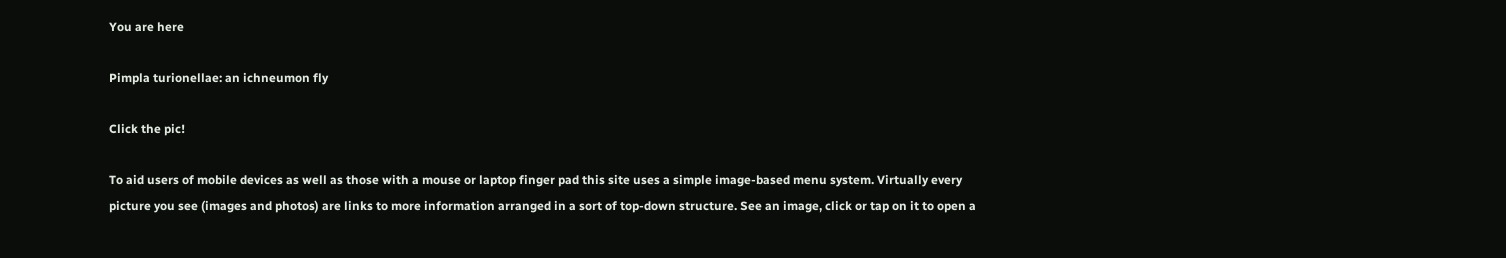You are here

Pimpla turionellae: an ichneumon fly

Click the pic!

To aid users of mobile devices as well as those with a mouse or laptop finger pad this site uses a simple image-based menu system. Virtually every picture you see (images and photos) are links to more information arranged in a sort of top-down structure. See an image, click or tap on it to open a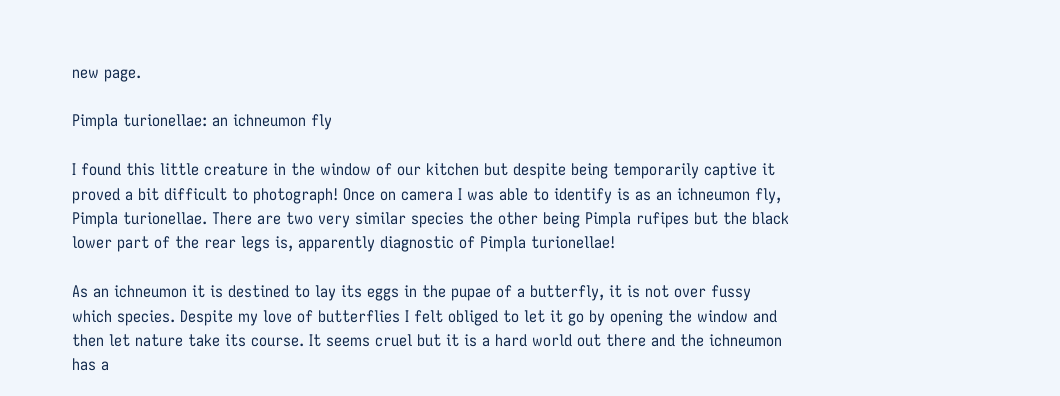new page.

Pimpla turionellae: an ichneumon fly

I found this little creature in the window of our kitchen but despite being temporarily captive it proved a bit difficult to photograph! Once on camera I was able to identify is as an ichneumon fly, Pimpla turionellae. There are two very similar species the other being Pimpla rufipes but the black lower part of the rear legs is, apparently diagnostic of Pimpla turionellae!

As an ichneumon it is destined to lay its eggs in the pupae of a butterfly, it is not over fussy which species. Despite my love of butterflies I felt obliged to let it go by opening the window and then let nature take its course. It seems cruel but it is a hard world out there and the ichneumon has a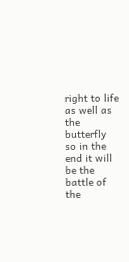right to life as well as the butterfly so in the end it will be the battle of the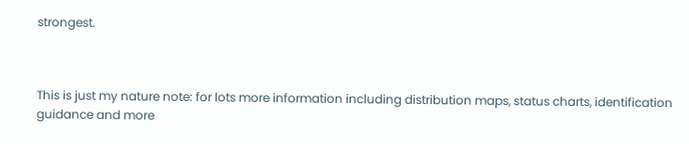strongest.



This is just my nature note: for lots more information including distribution maps, status charts, identification guidance and more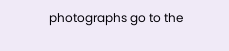photographs go to the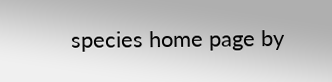species home page by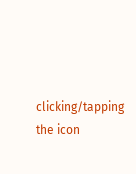clicking/tapping the icon